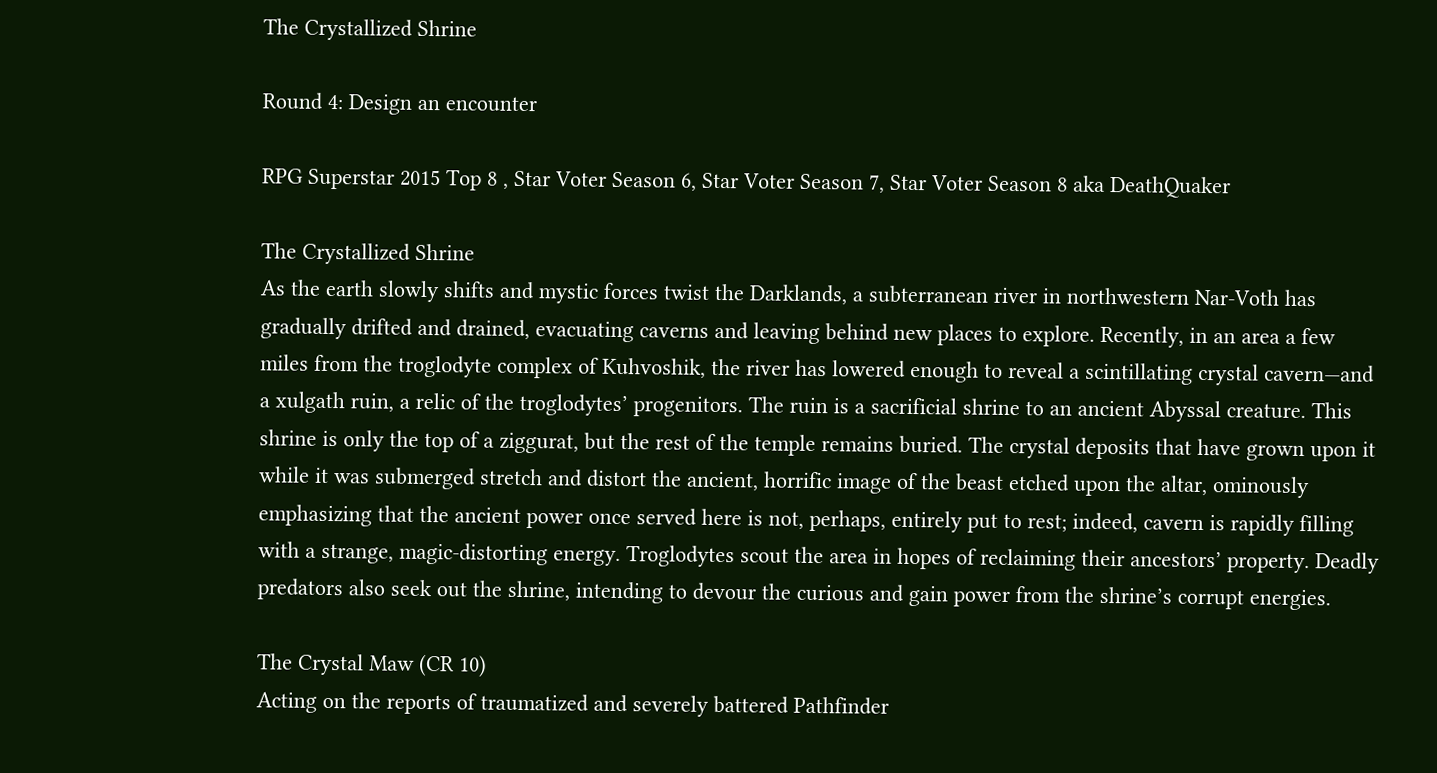The Crystallized Shrine

Round 4: Design an encounter

RPG Superstar 2015 Top 8 , Star Voter Season 6, Star Voter Season 7, Star Voter Season 8 aka DeathQuaker

The Crystallized Shrine
As the earth slowly shifts and mystic forces twist the Darklands, a subterranean river in northwestern Nar-Voth has gradually drifted and drained, evacuating caverns and leaving behind new places to explore. Recently, in an area a few miles from the troglodyte complex of Kuhvoshik, the river has lowered enough to reveal a scintillating crystal cavern—and a xulgath ruin, a relic of the troglodytes’ progenitors. The ruin is a sacrificial shrine to an ancient Abyssal creature. This shrine is only the top of a ziggurat, but the rest of the temple remains buried. The crystal deposits that have grown upon it while it was submerged stretch and distort the ancient, horrific image of the beast etched upon the altar, ominously emphasizing that the ancient power once served here is not, perhaps, entirely put to rest; indeed, cavern is rapidly filling with a strange, magic-distorting energy. Troglodytes scout the area in hopes of reclaiming their ancestors’ property. Deadly predators also seek out the shrine, intending to devour the curious and gain power from the shrine’s corrupt energies.

The Crystal Maw (CR 10)
Acting on the reports of traumatized and severely battered Pathfinder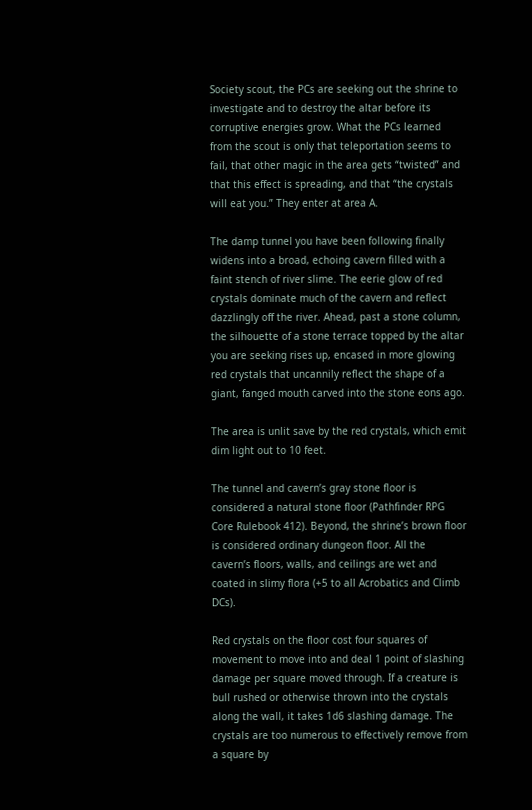Society scout, the PCs are seeking out the shrine to investigate and to destroy the altar before its corruptive energies grow. What the PCs learned from the scout is only that teleportation seems to fail, that other magic in the area gets “twisted” and that this effect is spreading, and that “the crystals will eat you.” They enter at area A.

The damp tunnel you have been following finally widens into a broad, echoing cavern filled with a faint stench of river slime. The eerie glow of red crystals dominate much of the cavern and reflect dazzlingly off the river. Ahead, past a stone column, the silhouette of a stone terrace topped by the altar you are seeking rises up, encased in more glowing red crystals that uncannily reflect the shape of a giant, fanged mouth carved into the stone eons ago.

The area is unlit save by the red crystals, which emit dim light out to 10 feet.

The tunnel and cavern’s gray stone floor is considered a natural stone floor (Pathfinder RPG Core Rulebook 412). Beyond, the shrine’s brown floor is considered ordinary dungeon floor. All the cavern’s floors, walls, and ceilings are wet and coated in slimy flora (+5 to all Acrobatics and Climb DCs).

Red crystals on the floor cost four squares of movement to move into and deal 1 point of slashing damage per square moved through. If a creature is bull rushed or otherwise thrown into the crystals along the wall, it takes 1d6 slashing damage. The crystals are too numerous to effectively remove from a square by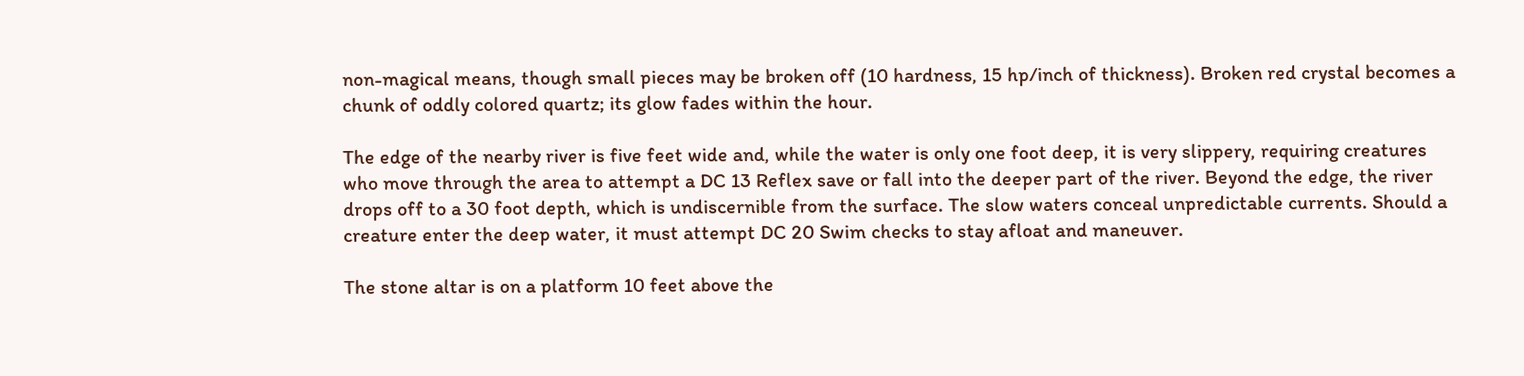non-magical means, though small pieces may be broken off (10 hardness, 15 hp/inch of thickness). Broken red crystal becomes a chunk of oddly colored quartz; its glow fades within the hour.

The edge of the nearby river is five feet wide and, while the water is only one foot deep, it is very slippery, requiring creatures who move through the area to attempt a DC 13 Reflex save or fall into the deeper part of the river. Beyond the edge, the river drops off to a 30 foot depth, which is undiscernible from the surface. The slow waters conceal unpredictable currents. Should a creature enter the deep water, it must attempt DC 20 Swim checks to stay afloat and maneuver.

The stone altar is on a platform 10 feet above the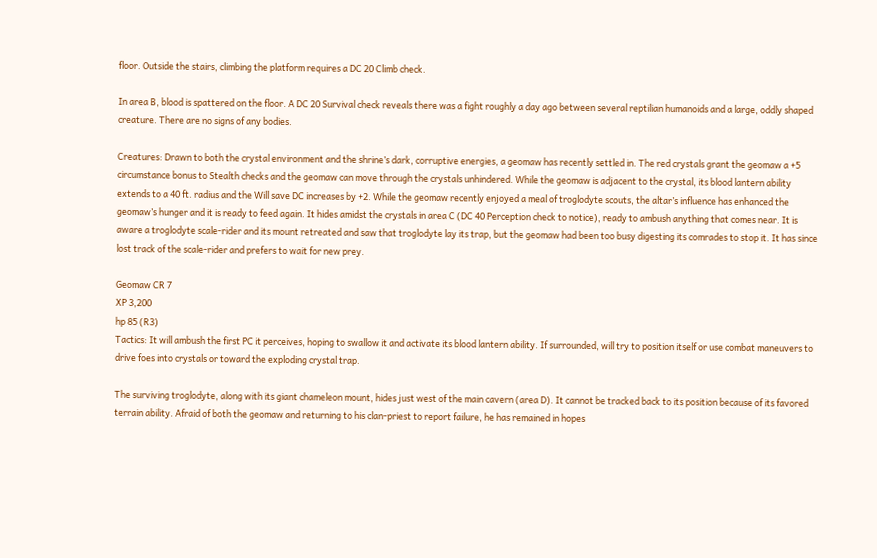floor. Outside the stairs, climbing the platform requires a DC 20 Climb check.

In area B, blood is spattered on the floor. A DC 20 Survival check reveals there was a fight roughly a day ago between several reptilian humanoids and a large, oddly shaped creature. There are no signs of any bodies.

Creatures: Drawn to both the crystal environment and the shrine’s dark, corruptive energies, a geomaw has recently settled in. The red crystals grant the geomaw a +5 circumstance bonus to Stealth checks and the geomaw can move through the crystals unhindered. While the geomaw is adjacent to the crystal, its blood lantern ability extends to a 40 ft. radius and the Will save DC increases by +2. While the geomaw recently enjoyed a meal of troglodyte scouts, the altar’s influence has enhanced the geomaw’s hunger and it is ready to feed again. It hides amidst the crystals in area C (DC 40 Perception check to notice), ready to ambush anything that comes near. It is aware a troglodyte scale-rider and its mount retreated and saw that troglodyte lay its trap, but the geomaw had been too busy digesting its comrades to stop it. It has since lost track of the scale-rider and prefers to wait for new prey.

Geomaw CR 7
XP 3,200
hp 85 (R3)
Tactics: It will ambush the first PC it perceives, hoping to swallow it and activate its blood lantern ability. If surrounded, will try to position itself or use combat maneuvers to drive foes into crystals or toward the exploding crystal trap.

The surviving troglodyte, along with its giant chameleon mount, hides just west of the main cavern (area D). It cannot be tracked back to its position because of its favored terrain ability. Afraid of both the geomaw and returning to his clan-priest to report failure, he has remained in hopes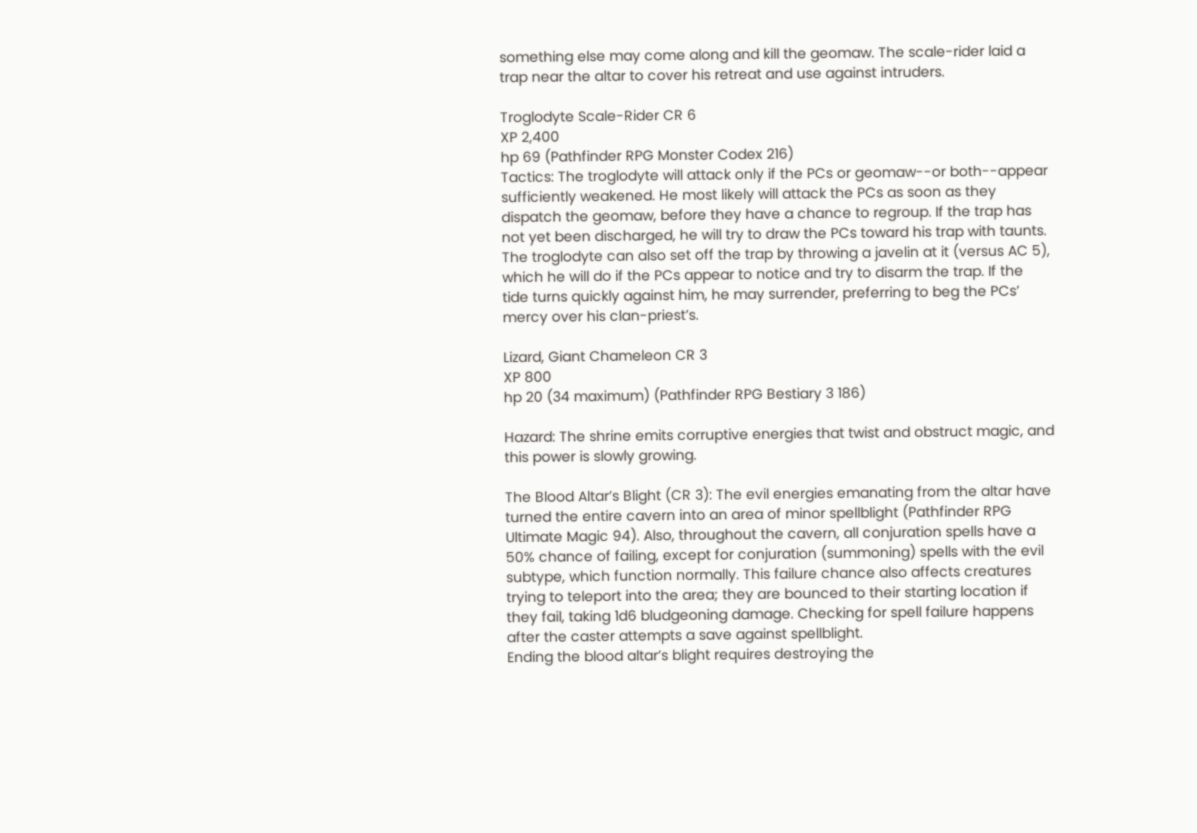something else may come along and kill the geomaw. The scale-rider laid a trap near the altar to cover his retreat and use against intruders.

Troglodyte Scale-Rider CR 6
XP 2,400
hp 69 (Pathfinder RPG Monster Codex 216)
Tactics: The troglodyte will attack only if the PCs or geomaw--or both--appear sufficiently weakened. He most likely will attack the PCs as soon as they dispatch the geomaw, before they have a chance to regroup. If the trap has not yet been discharged, he will try to draw the PCs toward his trap with taunts. The troglodyte can also set off the trap by throwing a javelin at it (versus AC 5), which he will do if the PCs appear to notice and try to disarm the trap. If the tide turns quickly against him, he may surrender, preferring to beg the PCs’ mercy over his clan-priest’s.

Lizard, Giant Chameleon CR 3
XP 800
hp 20 (34 maximum) (Pathfinder RPG Bestiary 3 186)

Hazard: The shrine emits corruptive energies that twist and obstruct magic, and this power is slowly growing.

The Blood Altar’s Blight (CR 3): The evil energies emanating from the altar have turned the entire cavern into an area of minor spellblight (Pathfinder RPG Ultimate Magic 94). Also, throughout the cavern, all conjuration spells have a 50% chance of failing, except for conjuration (summoning) spells with the evil subtype, which function normally. This failure chance also affects creatures trying to teleport into the area; they are bounced to their starting location if they fail, taking 1d6 bludgeoning damage. Checking for spell failure happens after the caster attempts a save against spellblight.
Ending the blood altar’s blight requires destroying the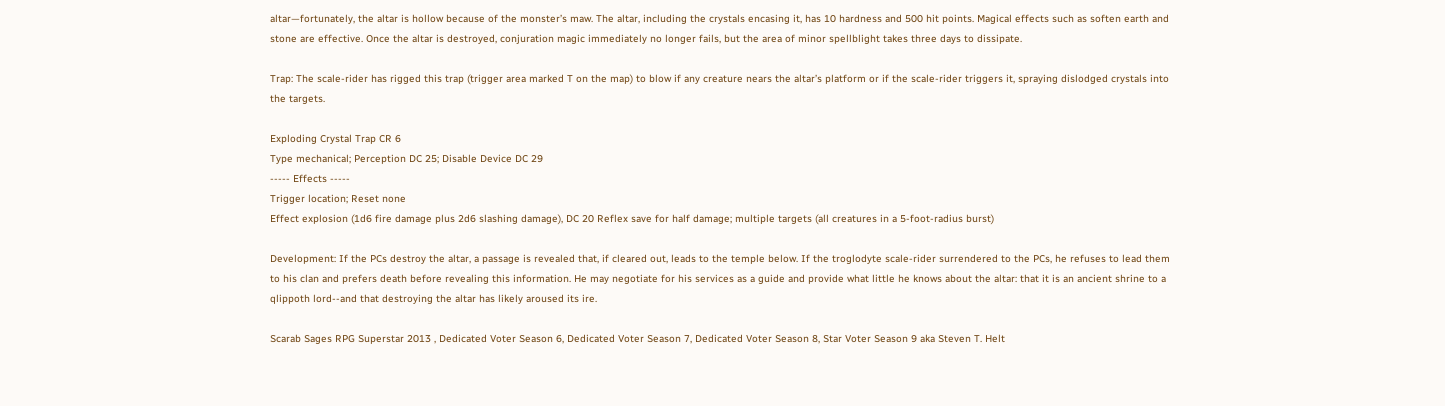altar—fortunately, the altar is hollow because of the monster’s maw. The altar, including the crystals encasing it, has 10 hardness and 500 hit points. Magical effects such as soften earth and stone are effective. Once the altar is destroyed, conjuration magic immediately no longer fails, but the area of minor spellblight takes three days to dissipate.

Trap: The scale-rider has rigged this trap (trigger area marked T on the map) to blow if any creature nears the altar’s platform or if the scale-rider triggers it, spraying dislodged crystals into the targets.

Exploding Crystal Trap CR 6
Type mechanical; Perception DC 25; Disable Device DC 29
----- Effects -----
Trigger location; Reset none
Effect explosion (1d6 fire damage plus 2d6 slashing damage), DC 20 Reflex save for half damage; multiple targets (all creatures in a 5-foot-radius burst)

Development: If the PCs destroy the altar, a passage is revealed that, if cleared out, leads to the temple below. If the troglodyte scale-rider surrendered to the PCs, he refuses to lead them to his clan and prefers death before revealing this information. He may negotiate for his services as a guide and provide what little he knows about the altar: that it is an ancient shrine to a qlippoth lord--and that destroying the altar has likely aroused its ire.

Scarab Sages RPG Superstar 2013 , Dedicated Voter Season 6, Dedicated Voter Season 7, Dedicated Voter Season 8, Star Voter Season 9 aka Steven T. Helt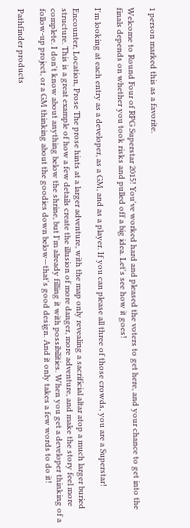1 person marked this as a favorite.

Welcome to Round Four of RPG Superstar 2015! You've worked hard and pleased the voters to get here, and your chance to get into the finals depends on whether you took risks and pulled off a big idea. Let's see how it goes!

I'm looking at each entry as a developer, as a GM, and as a player. If you can please all three of those crowds, you are a Superstar!

Encounter, Location, Prose The prose hints at a larger adventure, with the map only revealing a sacrificial altar atop a much larger buried structure. This is a great example of how a few details create the illusion of more danger, more adventure, and make the story feel more complete. I don't know about anything below the shrine, but I'm already filling it with possibilities. When you get a developer thinking of a follow-up project, or a GM thinking about the goodies down below—that's good design. And it only takes a few words to do it!

Pathfinder products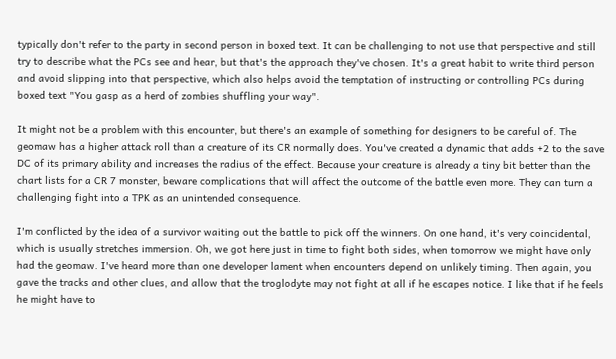typically don't refer to the party in second person in boxed text. It can be challenging to not use that perspective and still try to describe what the PCs see and hear, but that's the approach they've chosen. It's a great habit to write third person and avoid slipping into that perspective, which also helps avoid the temptation of instructing or controlling PCs during boxed text "You gasp as a herd of zombies shuffling your way".

It might not be a problem with this encounter, but there's an example of something for designers to be careful of. The geomaw has a higher attack roll than a creature of its CR normally does. You've created a dynamic that adds +2 to the save DC of its primary ability and increases the radius of the effect. Because your creature is already a tiny bit better than the chart lists for a CR 7 monster, beware complications that will affect the outcome of the battle even more. They can turn a challenging fight into a TPK as an unintended consequence.

I'm conflicted by the idea of a survivor waiting out the battle to pick off the winners. On one hand, it's very coincidental, which is usually stretches immersion. Oh, we got here just in time to fight both sides, when tomorrow we might have only had the geomaw. I've heard more than one developer lament when encounters depend on unlikely timing. Then again, you gave the tracks and other clues, and allow that the troglodyte may not fight at all if he escapes notice. I like that if he feels he might have to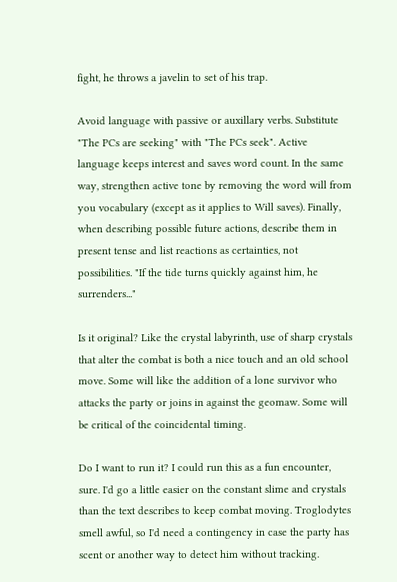fight, he throws a javelin to set of his trap.

Avoid language with passive or auxillary verbs. Substitute "The PCs are seeking" with "The PCs seek". Active language keeps interest and saves word count. In the same way, strengthen active tone by removing the word will from you vocabulary (except as it applies to Will saves). Finally, when describing possible future actions, describe them in present tense and list reactions as certainties, not possibilities. "If the tide turns quickly against him, he surrenders..."

Is it original? Like the crystal labyrinth, use of sharp crystals that alter the combat is both a nice touch and an old school move. Some will like the addition of a lone survivor who attacks the party or joins in against the geomaw. Some will be critical of the coincidental timing.

Do I want to run it? I could run this as a fun encounter, sure. I'd go a little easier on the constant slime and crystals than the text describes to keep combat moving. Troglodytes smell awful, so I'd need a contingency in case the party has scent or another way to detect him without tracking.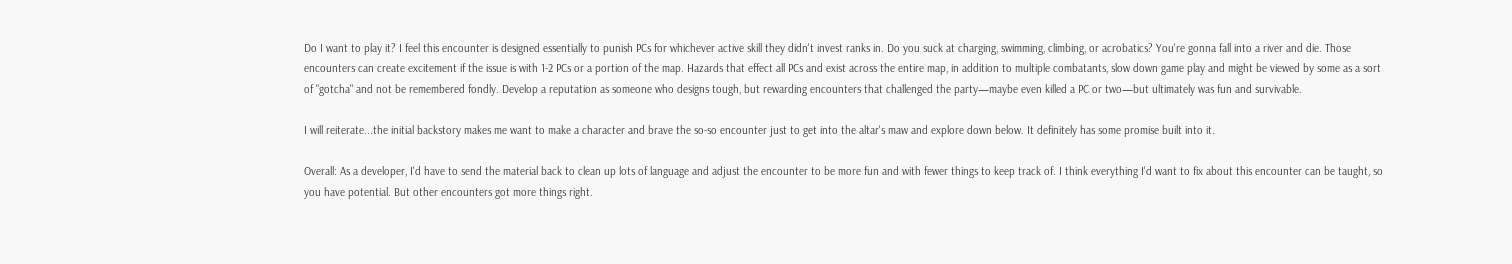Do I want to play it? I feel this encounter is designed essentially to punish PCs for whichever active skill they didn't invest ranks in. Do you suck at charging, swimming, climbing, or acrobatics? You're gonna fall into a river and die. Those encounters can create excitement if the issue is with 1-2 PCs or a portion of the map. Hazards that effect all PCs and exist across the entire map, in addition to multiple combatants, slow down game play and might be viewed by some as a sort of "gotcha" and not be remembered fondly. Develop a reputation as someone who designs tough, but rewarding encounters that challenged the party—maybe even killed a PC or two—but ultimately was fun and survivable.

I will reiterate...the initial backstory makes me want to make a character and brave the so-so encounter just to get into the altar's maw and explore down below. It definitely has some promise built into it.

Overall: As a developer, I'd have to send the material back to clean up lots of language and adjust the encounter to be more fun and with fewer things to keep track of. I think everything I'd want to fix about this encounter can be taught, so you have potential. But other encounters got more things right.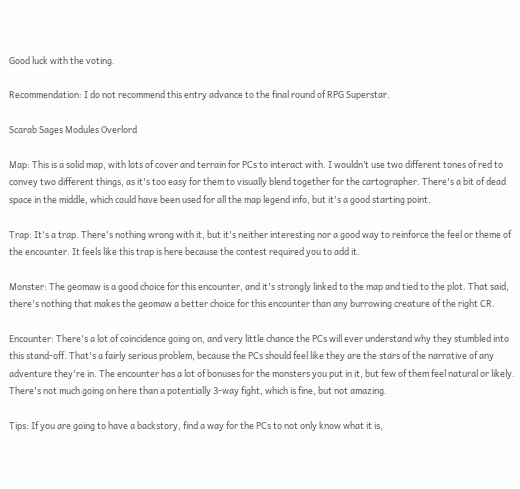Good luck with the voting.

Recommendation: I do not recommend this entry advance to the final round of RPG Superstar.

Scarab Sages Modules Overlord

Map: This is a solid map, with lots of cover and terrain for PCs to interact with. I wouldn’t use two different tones of red to convey two different things, as it's too easy for them to visually blend together for the cartographer. There's a bit of dead space in the middle, which could have been used for all the map legend info, but it's a good starting point.

Trap: It's a trap. There's nothing wrong with it, but it's neither interesting nor a good way to reinforce the feel or theme of the encounter. It feels like this trap is here because the contest required you to add it.

Monster: The geomaw is a good choice for this encounter, and it's strongly linked to the map and tied to the plot. That said, there's nothing that makes the geomaw a better choice for this encounter than any burrowing creature of the right CR.

Encounter: There's a lot of coincidence going on, and very little chance the PCs will ever understand why they stumbled into this stand-off. That's a fairly serious problem, because the PCs should feel like they are the stars of the narrative of any adventure they're in. The encounter has a lot of bonuses for the monsters you put in it, but few of them feel natural or likely. There's not much going on here than a potentially 3-way fight, which is fine, but not amazing.

Tips: If you are going to have a backstory, find a way for the PCs to not only know what it is,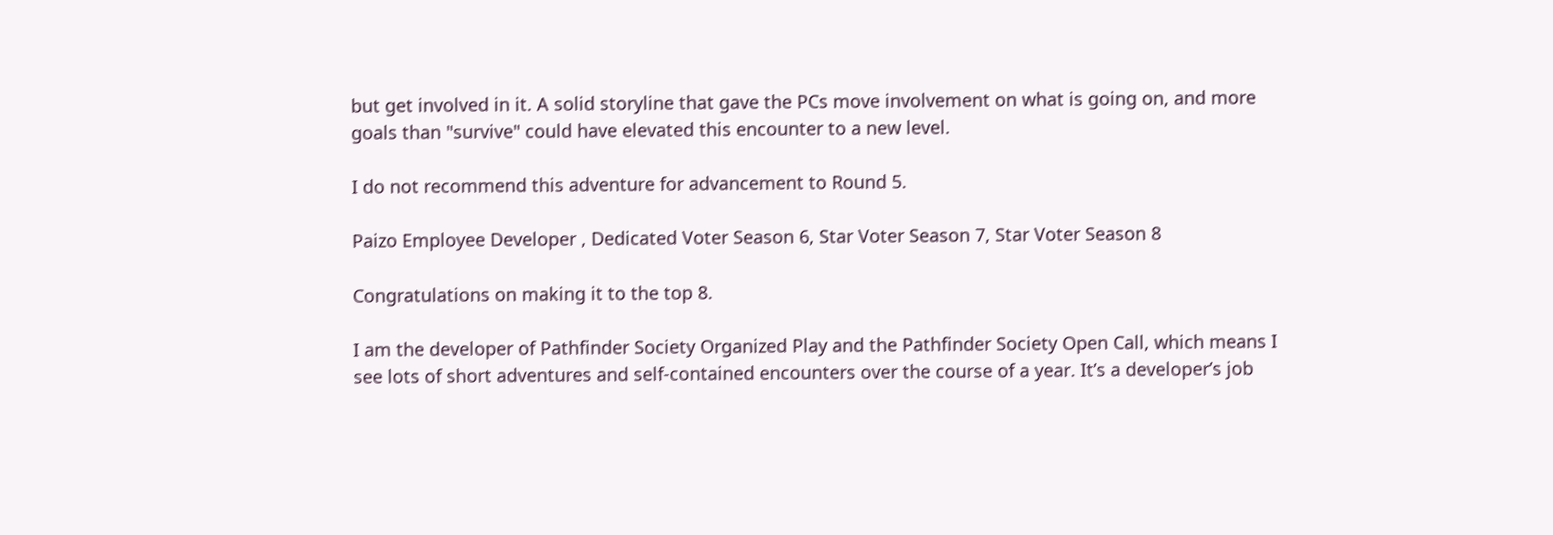but get involved in it. A solid storyline that gave the PCs move involvement on what is going on, and more goals than "survive" could have elevated this encounter to a new level.

I do not recommend this adventure for advancement to Round 5.

Paizo Employee Developer , Dedicated Voter Season 6, Star Voter Season 7, Star Voter Season 8

Congratulations on making it to the top 8.

I am the developer of Pathfinder Society Organized Play and the Pathfinder Society Open Call, which means I see lots of short adventures and self-contained encounters over the course of a year. It’s a developer’s job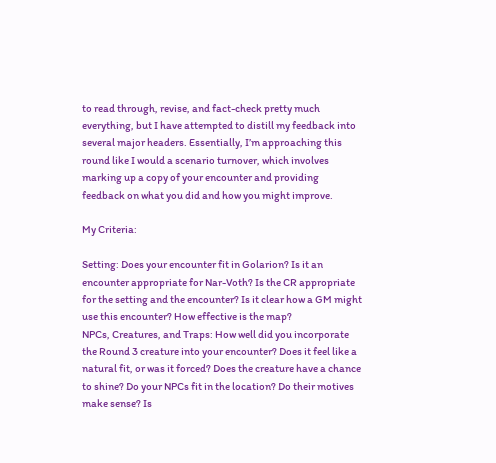to read through, revise, and fact-check pretty much everything, but I have attempted to distill my feedback into several major headers. Essentially, I’m approaching this round like I would a scenario turnover, which involves marking up a copy of your encounter and providing feedback on what you did and how you might improve.

My Criteria:

Setting: Does your encounter fit in Golarion? Is it an encounter appropriate for Nar-Voth? Is the CR appropriate for the setting and the encounter? Is it clear how a GM might use this encounter? How effective is the map?
NPCs, Creatures, and Traps: How well did you incorporate the Round 3 creature into your encounter? Does it feel like a natural fit, or was it forced? Does the creature have a chance to shine? Do your NPCs fit in the location? Do their motives make sense? Is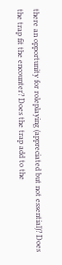there an opportunity for roleplaying (appreciated but not essential)? Does the trap fit the encounter? Does the trap add to the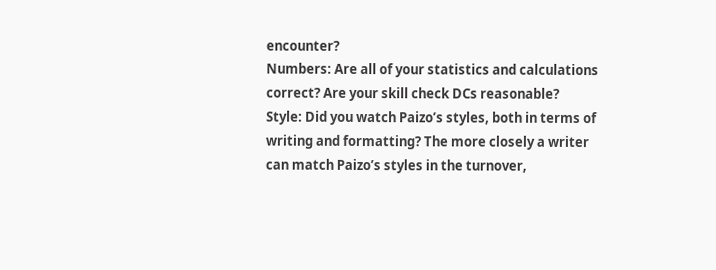encounter?
Numbers: Are all of your statistics and calculations correct? Are your skill check DCs reasonable?
Style: Did you watch Paizo’s styles, both in terms of writing and formatting? The more closely a writer can match Paizo’s styles in the turnover,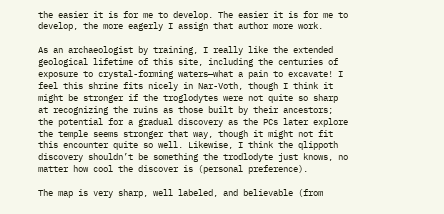the easier it is for me to develop. The easier it is for me to develop, the more eagerly I assign that author more work.

As an archaeologist by training, I really like the extended geological lifetime of this site, including the centuries of exposure to crystal-forming waters—what a pain to excavate! I feel this shrine fits nicely in Nar-Voth, though I think it might be stronger if the troglodytes were not quite so sharp at recognizing the ruins as those built by their ancestors; the potential for a gradual discovery as the PCs later explore the temple seems stronger that way, though it might not fit this encounter quite so well. Likewise, I think the qlippoth discovery shouldn’t be something the trodlodyte just knows, no matter how cool the discover is (personal preference).

The map is very sharp, well labeled, and believable (from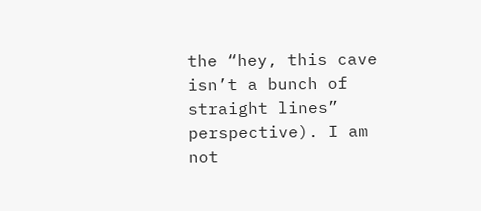the “hey, this cave isn’t a bunch of straight lines” perspective). I am not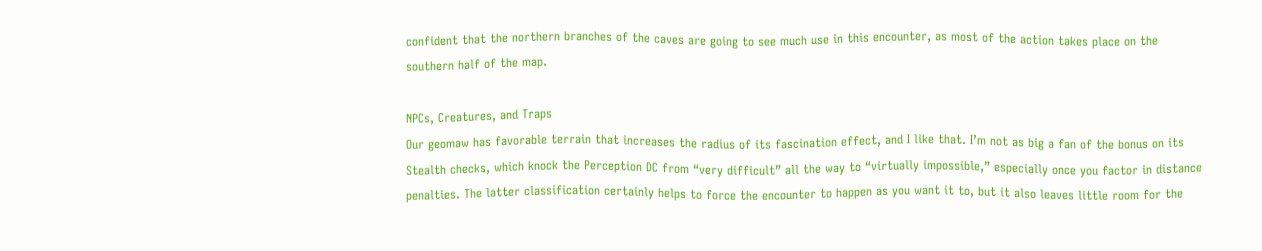confident that the northern branches of the caves are going to see much use in this encounter, as most of the action takes place on the southern half of the map.

NPCs, Creatures, and Traps
Our geomaw has favorable terrain that increases the radius of its fascination effect, and I like that. I’m not as big a fan of the bonus on its Stealth checks, which knock the Perception DC from “very difficult” all the way to “virtually impossible,” especially once you factor in distance penalties. The latter classification certainly helps to force the encounter to happen as you want it to, but it also leaves little room for the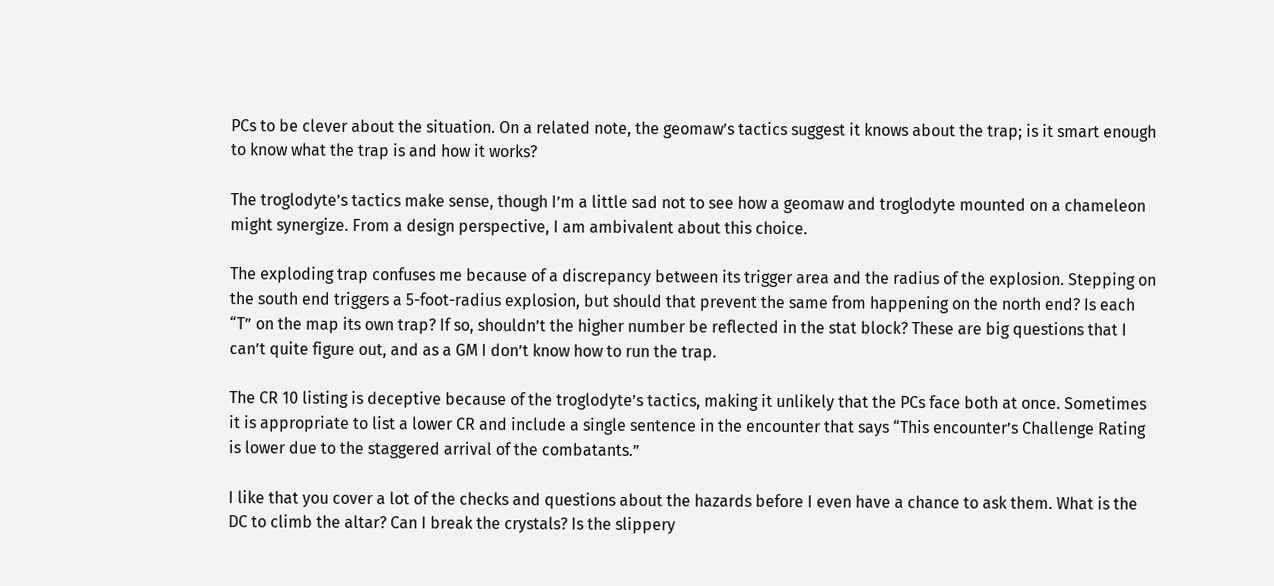PCs to be clever about the situation. On a related note, the geomaw’s tactics suggest it knows about the trap; is it smart enough to know what the trap is and how it works?

The troglodyte’s tactics make sense, though I’m a little sad not to see how a geomaw and troglodyte mounted on a chameleon might synergize. From a design perspective, I am ambivalent about this choice.

The exploding trap confuses me because of a discrepancy between its trigger area and the radius of the explosion. Stepping on the south end triggers a 5-foot-radius explosion, but should that prevent the same from happening on the north end? Is each “T” on the map its own trap? If so, shouldn’t the higher number be reflected in the stat block? These are big questions that I can’t quite figure out, and as a GM I don’t know how to run the trap.

The CR 10 listing is deceptive because of the troglodyte’s tactics, making it unlikely that the PCs face both at once. Sometimes it is appropriate to list a lower CR and include a single sentence in the encounter that says “This encounter’s Challenge Rating is lower due to the staggered arrival of the combatants.”

I like that you cover a lot of the checks and questions about the hazards before I even have a chance to ask them. What is the DC to climb the altar? Can I break the crystals? Is the slippery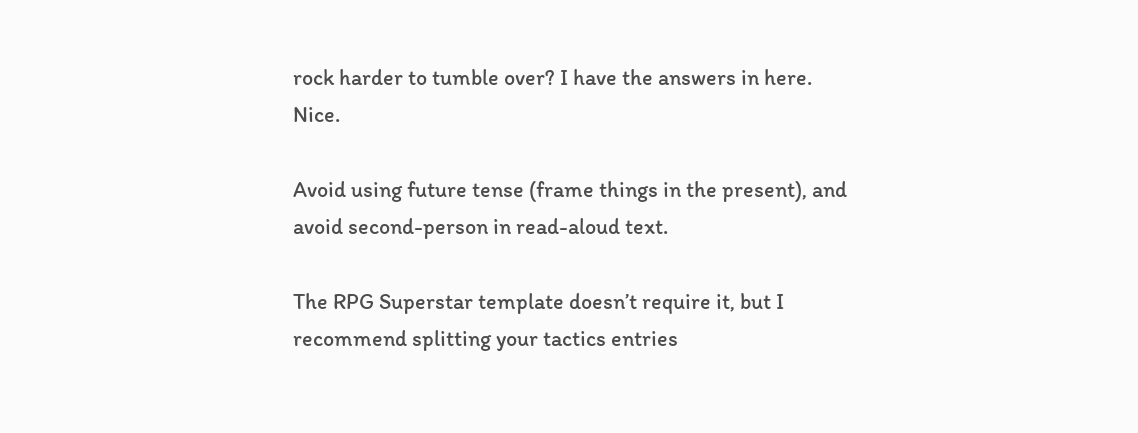rock harder to tumble over? I have the answers in here. Nice.

Avoid using future tense (frame things in the present), and avoid second-person in read-aloud text.

The RPG Superstar template doesn’t require it, but I recommend splitting your tactics entries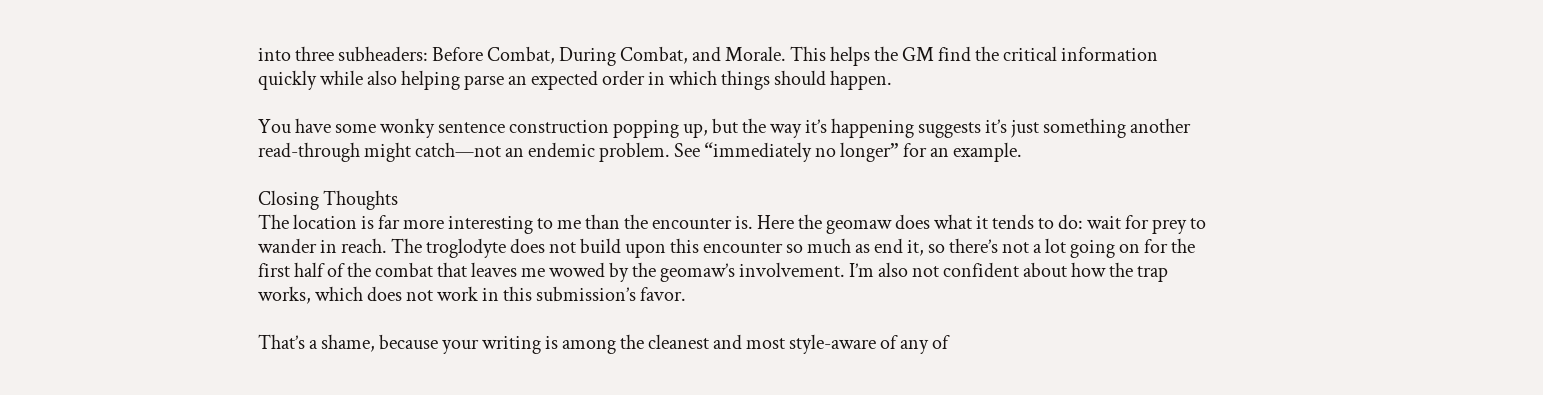into three subheaders: Before Combat, During Combat, and Morale. This helps the GM find the critical information quickly while also helping parse an expected order in which things should happen.

You have some wonky sentence construction popping up, but the way it’s happening suggests it’s just something another read-through might catch—not an endemic problem. See “immediately no longer” for an example.

Closing Thoughts
The location is far more interesting to me than the encounter is. Here the geomaw does what it tends to do: wait for prey to wander in reach. The troglodyte does not build upon this encounter so much as end it, so there’s not a lot going on for the first half of the combat that leaves me wowed by the geomaw’s involvement. I’m also not confident about how the trap works, which does not work in this submission’s favor.

That’s a shame, because your writing is among the cleanest and most style-aware of any of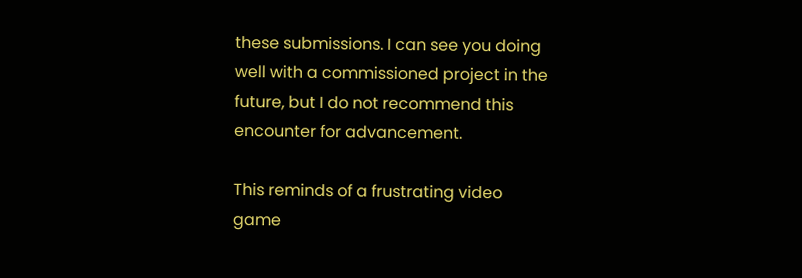these submissions. I can see you doing well with a commissioned project in the future, but I do not recommend this encounter for advancement.

This reminds of a frustrating video game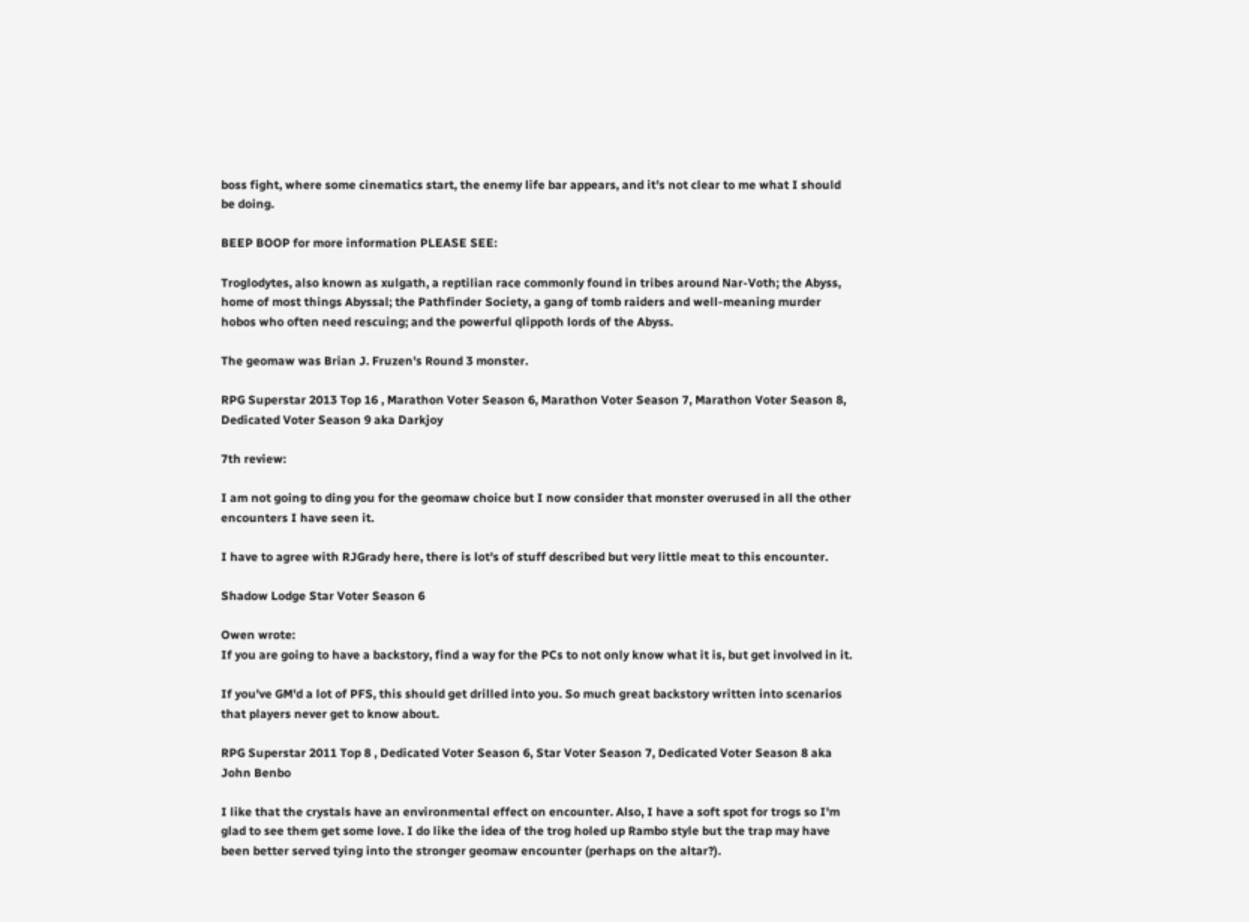boss fight, where some cinematics start, the enemy life bar appears, and it's not clear to me what I should be doing.

BEEP BOOP for more information PLEASE SEE:

Troglodytes, also known as xulgath, a reptilian race commonly found in tribes around Nar-Voth; the Abyss, home of most things Abyssal; the Pathfinder Society, a gang of tomb raiders and well-meaning murder hobos who often need rescuing; and the powerful qlippoth lords of the Abyss.

The geomaw was Brian J. Fruzen's Round 3 monster.

RPG Superstar 2013 Top 16 , Marathon Voter Season 6, Marathon Voter Season 7, Marathon Voter Season 8, Dedicated Voter Season 9 aka Darkjoy

7th review:

I am not going to ding you for the geomaw choice but I now consider that monster overused in all the other encounters I have seen it.

I have to agree with RJGrady here, there is lot's of stuff described but very little meat to this encounter.

Shadow Lodge Star Voter Season 6

Owen wrote:
If you are going to have a backstory, find a way for the PCs to not only know what it is, but get involved in it.

If you've GM'd a lot of PFS, this should get drilled into you. So much great backstory written into scenarios that players never get to know about.

RPG Superstar 2011 Top 8 , Dedicated Voter Season 6, Star Voter Season 7, Dedicated Voter Season 8 aka John Benbo

I like that the crystals have an environmental effect on encounter. Also, I have a soft spot for trogs so I'm glad to see them get some love. I do like the idea of the trog holed up Rambo style but the trap may have been better served tying into the stronger geomaw encounter (perhaps on the altar?).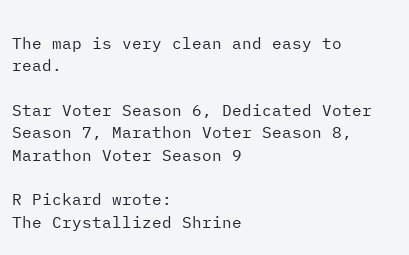The map is very clean and easy to read.

Star Voter Season 6, Dedicated Voter Season 7, Marathon Voter Season 8, Marathon Voter Season 9

R Pickard wrote:
The Crystallized Shrine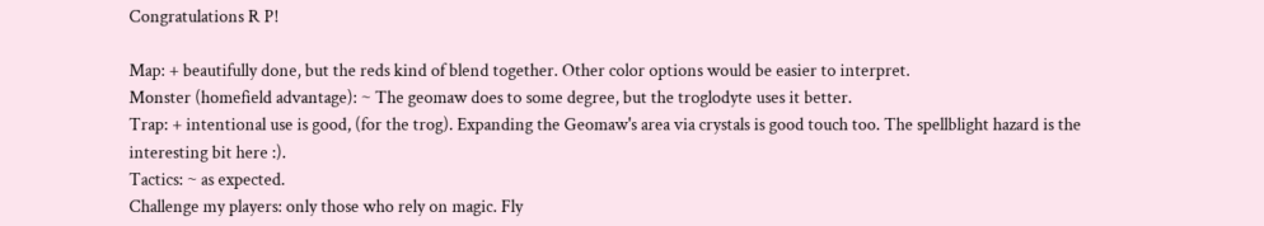Congratulations R P!

Map: + beautifully done, but the reds kind of blend together. Other color options would be easier to interpret.
Monster (homefield advantage): ~ The geomaw does to some degree, but the troglodyte uses it better.
Trap: + intentional use is good, (for the trog). Expanding the Geomaw's area via crystals is good touch too. The spellblight hazard is the interesting bit here :).
Tactics: ~ as expected.
Challenge my players: only those who rely on magic. Fly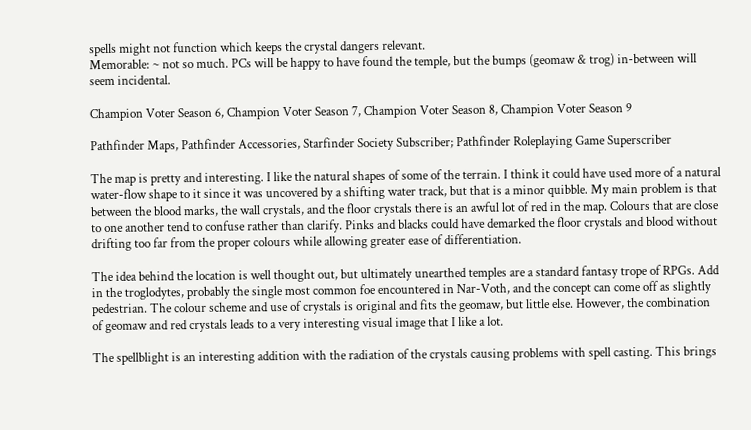spells might not function which keeps the crystal dangers relevant.
Memorable: ~ not so much. PCs will be happy to have found the temple, but the bumps (geomaw & trog) in-between will seem incidental.

Champion Voter Season 6, Champion Voter Season 7, Champion Voter Season 8, Champion Voter Season 9

Pathfinder Maps, Pathfinder Accessories, Starfinder Society Subscriber; Pathfinder Roleplaying Game Superscriber

The map is pretty and interesting. I like the natural shapes of some of the terrain. I think it could have used more of a natural water-flow shape to it since it was uncovered by a shifting water track, but that is a minor quibble. My main problem is that between the blood marks, the wall crystals, and the floor crystals there is an awful lot of red in the map. Colours that are close to one another tend to confuse rather than clarify. Pinks and blacks could have demarked the floor crystals and blood without drifting too far from the proper colours while allowing greater ease of differentiation.

The idea behind the location is well thought out, but ultimately unearthed temples are a standard fantasy trope of RPGs. Add in the troglodytes, probably the single most common foe encountered in Nar-Voth, and the concept can come off as slightly pedestrian. The colour scheme and use of crystals is original and fits the geomaw, but little else. However, the combination of geomaw and red crystals leads to a very interesting visual image that I like a lot.

The spellblight is an interesting addition with the radiation of the crystals causing problems with spell casting. This brings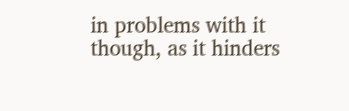in problems with it though, as it hinders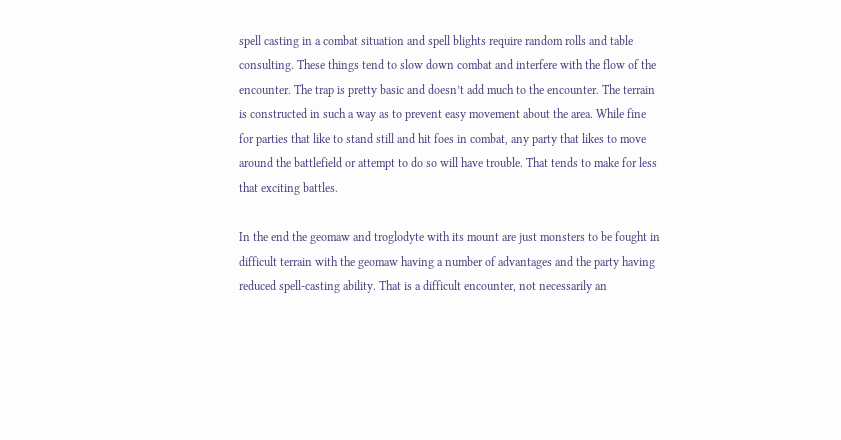spell casting in a combat situation and spell blights require random rolls and table consulting. These things tend to slow down combat and interfere with the flow of the encounter. The trap is pretty basic and doesn’t add much to the encounter. The terrain is constructed in such a way as to prevent easy movement about the area. While fine for parties that like to stand still and hit foes in combat, any party that likes to move around the battlefield or attempt to do so will have trouble. That tends to make for less that exciting battles.

In the end the geomaw and troglodyte with its mount are just monsters to be fought in difficult terrain with the geomaw having a number of advantages and the party having reduced spell-casting ability. That is a difficult encounter, not necessarily an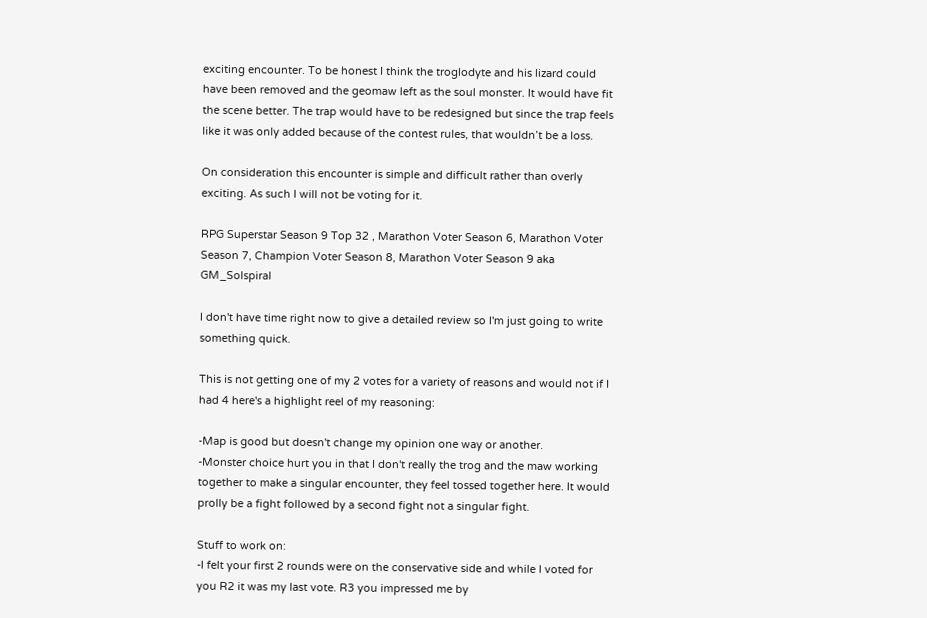exciting encounter. To be honest I think the troglodyte and his lizard could have been removed and the geomaw left as the soul monster. It would have fit the scene better. The trap would have to be redesigned but since the trap feels like it was only added because of the contest rules, that wouldn’t be a loss.

On consideration this encounter is simple and difficult rather than overly exciting. As such I will not be voting for it.

RPG Superstar Season 9 Top 32 , Marathon Voter Season 6, Marathon Voter Season 7, Champion Voter Season 8, Marathon Voter Season 9 aka GM_Solspiral

I don't have time right now to give a detailed review so I'm just going to write something quick.

This is not getting one of my 2 votes for a variety of reasons and would not if I had 4 here's a highlight reel of my reasoning:

-Map is good but doesn't change my opinion one way or another.
-Monster choice hurt you in that I don't really the trog and the maw working together to make a singular encounter, they feel tossed together here. It would prolly be a fight followed by a second fight not a singular fight.

Stuff to work on:
-I felt your first 2 rounds were on the conservative side and while I voted for you R2 it was my last vote. R3 you impressed me by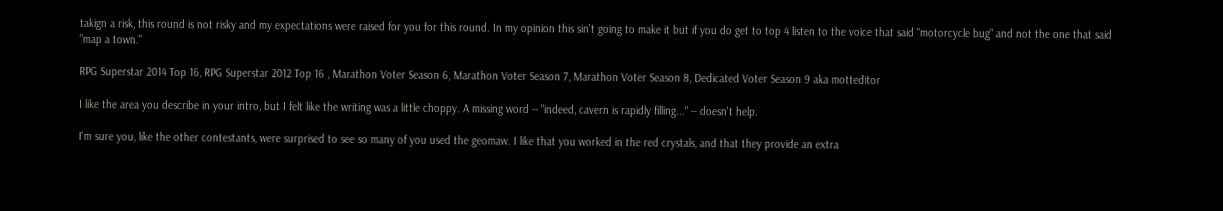takign a risk, this round is not risky and my expectations were raised for you for this round. In my opinion this sin't going to make it but if you do get to top 4 listen to the voice that said "motorcycle bug" and not the one that said "map a town."

RPG Superstar 2014 Top 16, RPG Superstar 2012 Top 16 , Marathon Voter Season 6, Marathon Voter Season 7, Marathon Voter Season 8, Dedicated Voter Season 9 aka motteditor

I like the area you describe in your intro, but I felt like the writing was a little choppy. A missing word -- "indeed, cavern is rapidly filling..." -- doesn't help.

I'm sure you, like the other contestants, were surprised to see so many of you used the geomaw. I like that you worked in the red crystals, and that they provide an extra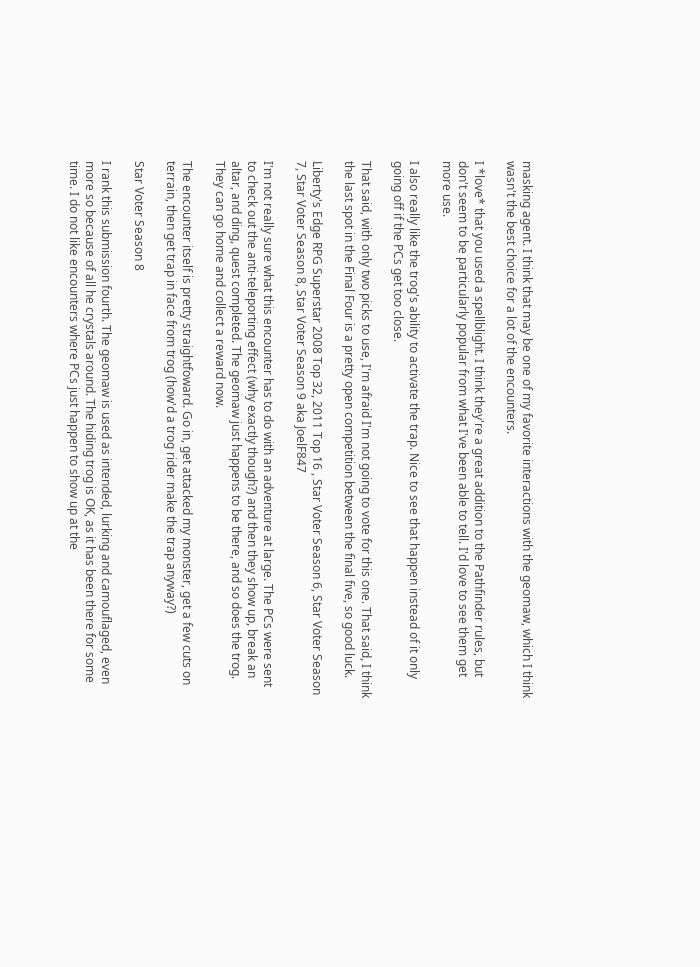masking agent. I think that may be one of my favorite interactions with the geomaw, which I think wasn't the best choice for a lot of the encounters.

I *love* that you used a spellblight. I think they're a great addition to the Pathfinder rules, but don't seem to be particularly popular from what I've been able to tell. I'd love to see them get more use.

I also really like the trog's ability to activate the trap. Nice to see that happen instead of it only going off if the PCs get too close.

That said, with only two picks to use, I'm afraid I'm not going to vote for this one. That said, I think the last spot in the Final Four is a pretty open competition between the final five, so good luck.

Liberty's Edge RPG Superstar 2008 Top 32, 2011 Top 16 , Star Voter Season 6, Star Voter Season 7, Star Voter Season 8, Star Voter Season 9 aka JoelF847

I'm not really sure what this encounter has to do with an adventure at large. The PCs were sent to check out the anti-teleporting effect (why exactly though?) and then they show up, break an altar, and ding, quest completed. The geomaw just happens to be there, and so does the trog. They can go home and collect a reward now.

The encounter itself is pretty straightfoward. Go in, get attacked my monster, get a few cuts on terrain, then get trap in face from trog (how'd a trog rider make the trap anyway?)

Star Voter Season 8

I rank this submission fourth. The geomaw is used as intended, lurking and camouflaged, even more so because of all he crystals around. The hiding trog is OK, as it has been there for some time. I do not like encounters where PCs just happen to show up at the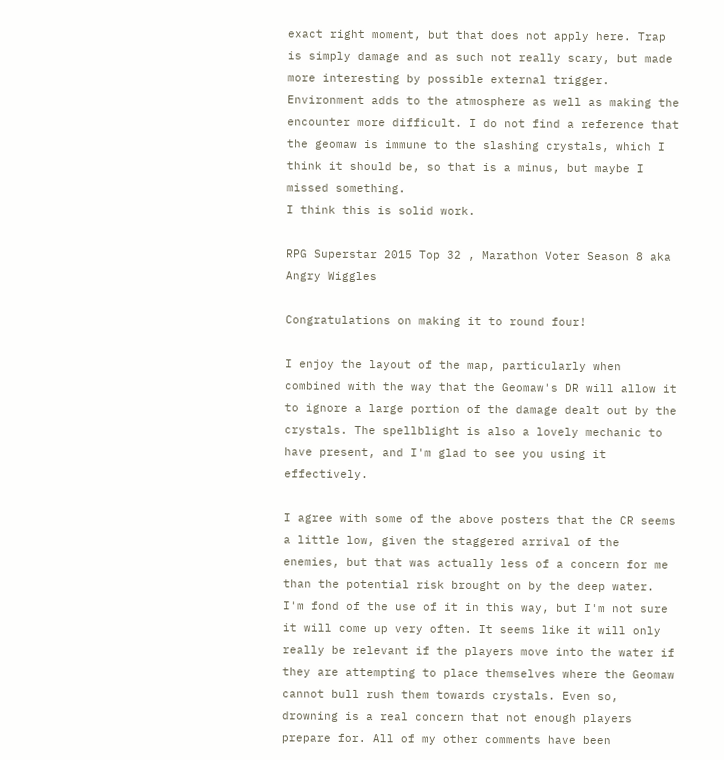exact right moment, but that does not apply here. Trap is simply damage and as such not really scary, but made more interesting by possible external trigger. Environment adds to the atmosphere as well as making the encounter more difficult. I do not find a reference that the geomaw is immune to the slashing crystals, which I think it should be, so that is a minus, but maybe I missed something.
I think this is solid work.

RPG Superstar 2015 Top 32 , Marathon Voter Season 8 aka Angry Wiggles

Congratulations on making it to round four!

I enjoy the layout of the map, particularly when combined with the way that the Geomaw's DR will allow it to ignore a large portion of the damage dealt out by the crystals. The spellblight is also a lovely mechanic to have present, and I'm glad to see you using it effectively.

I agree with some of the above posters that the CR seems a little low, given the staggered arrival of the enemies, but that was actually less of a concern for me than the potential risk brought on by the deep water. I'm fond of the use of it in this way, but I'm not sure it will come up very often. It seems like it will only really be relevant if the players move into the water if they are attempting to place themselves where the Geomaw cannot bull rush them towards crystals. Even so, drowning is a real concern that not enough players prepare for. All of my other comments have been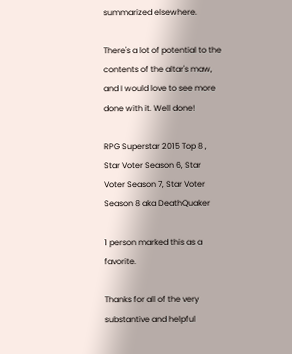summarized elsewhere.

There's a lot of potential to the contents of the altar's maw, and I would love to see more done with it. Well done!

RPG Superstar 2015 Top 8 , Star Voter Season 6, Star Voter Season 7, Star Voter Season 8 aka DeathQuaker

1 person marked this as a favorite.

Thanks for all of the very substantive and helpful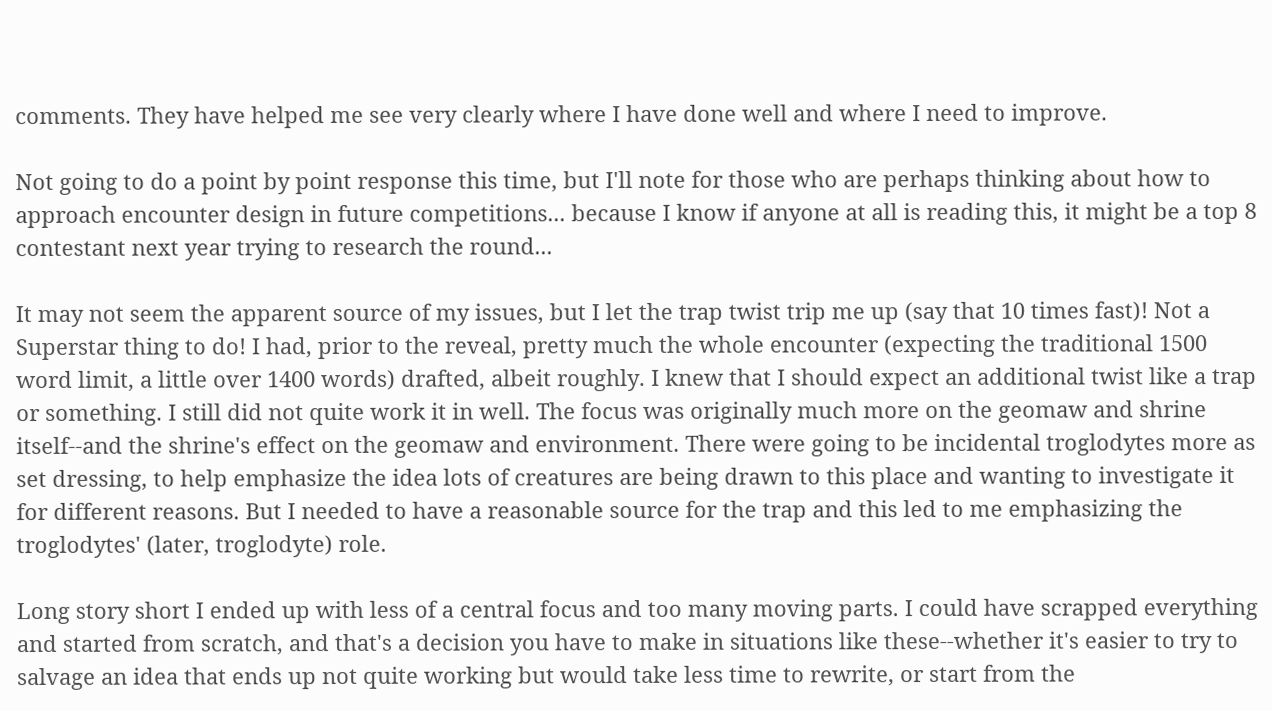comments. They have helped me see very clearly where I have done well and where I need to improve.

Not going to do a point by point response this time, but I'll note for those who are perhaps thinking about how to approach encounter design in future competitions... because I know if anyone at all is reading this, it might be a top 8 contestant next year trying to research the round...

It may not seem the apparent source of my issues, but I let the trap twist trip me up (say that 10 times fast)! Not a Superstar thing to do! I had, prior to the reveal, pretty much the whole encounter (expecting the traditional 1500 word limit, a little over 1400 words) drafted, albeit roughly. I knew that I should expect an additional twist like a trap or something. I still did not quite work it in well. The focus was originally much more on the geomaw and shrine itself--and the shrine's effect on the geomaw and environment. There were going to be incidental troglodytes more as set dressing, to help emphasize the idea lots of creatures are being drawn to this place and wanting to investigate it for different reasons. But I needed to have a reasonable source for the trap and this led to me emphasizing the troglodytes' (later, troglodyte) role.

Long story short I ended up with less of a central focus and too many moving parts. I could have scrapped everything and started from scratch, and that's a decision you have to make in situations like these--whether it's easier to try to salvage an idea that ends up not quite working but would take less time to rewrite, or start from the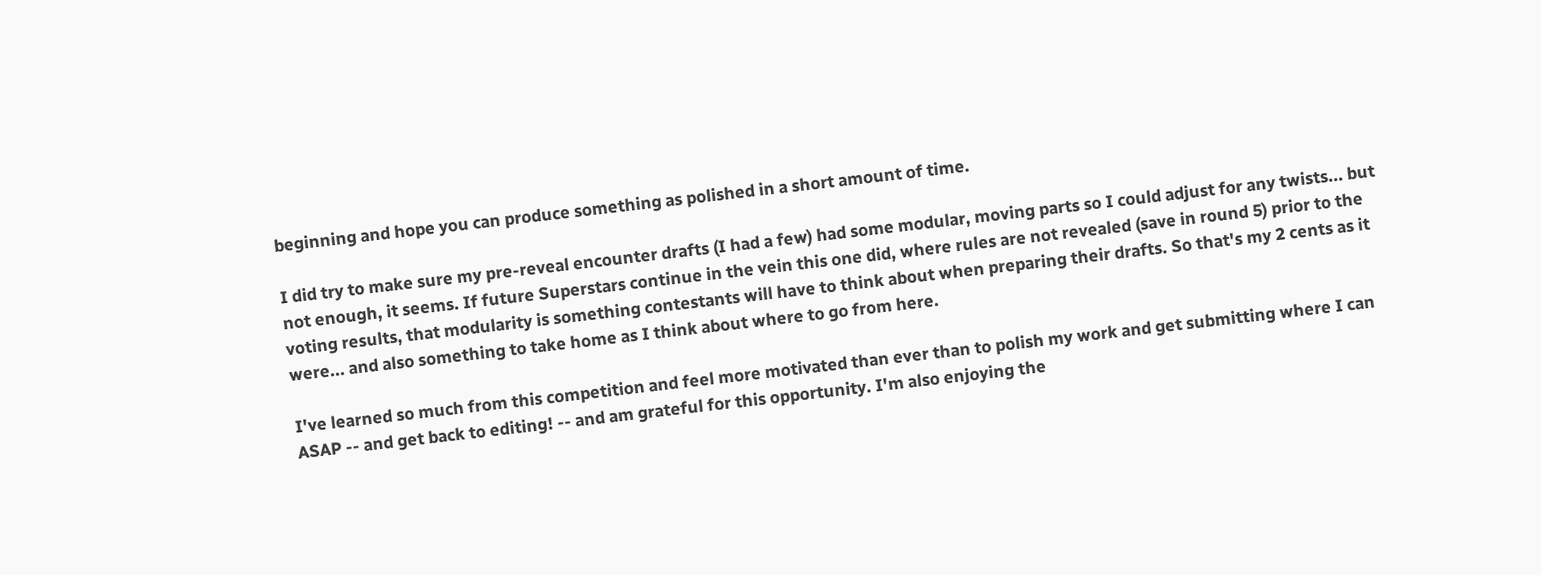beginning and hope you can produce something as polished in a short amount of time.

I did try to make sure my pre-reveal encounter drafts (I had a few) had some modular, moving parts so I could adjust for any twists... but not enough, it seems. If future Superstars continue in the vein this one did, where rules are not revealed (save in round 5) prior to the voting results, that modularity is something contestants will have to think about when preparing their drafts. So that's my 2 cents as it were... and also something to take home as I think about where to go from here.

I've learned so much from this competition and feel more motivated than ever than to polish my work and get submitting where I can ASAP -- and get back to editing! -- and am grateful for this opportunity. I'm also enjoying the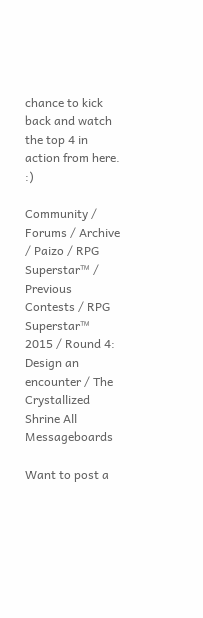chance to kick back and watch the top 4 in action from here. :)

Community / Forums / Archive / Paizo / RPG Superstar™ / Previous Contests / RPG Superstar™ 2015 / Round 4: Design an encounter / The Crystallized Shrine All Messageboards

Want to post a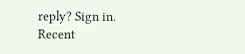reply? Sign in.
Recent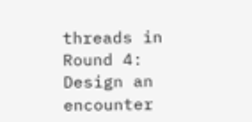threads in Round 4: Design an encounter